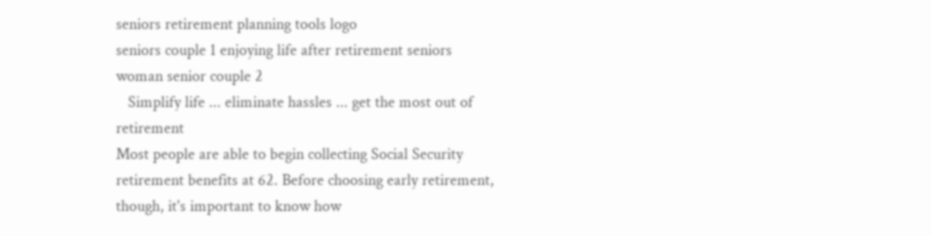seniors retirement planning tools logo
seniors couple 1 enjoying life after retirement seniors woman senior couple 2
   Simplify life ... eliminate hassles ... get the most out of retirement
Most people are able to begin collecting Social Security retirement benefits at 62. Before choosing early retirement, though, it's important to know how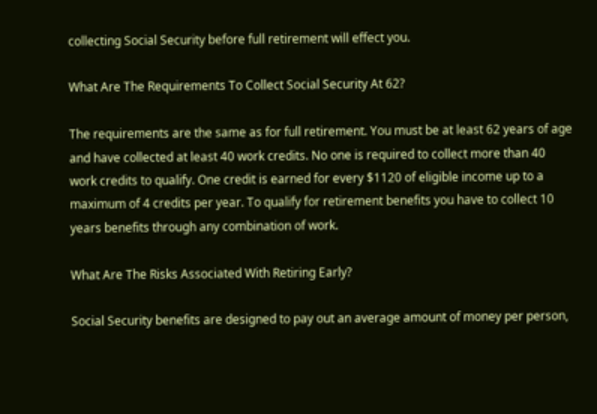collecting Social Security before full retirement will effect you.

What Are The Requirements To Collect Social Security At 62?

The requirements are the same as for full retirement. You must be at least 62 years of age and have collected at least 40 work credits. No one is required to collect more than 40 work credits to qualify. One credit is earned for every $1120 of eligible income up to a maximum of 4 credits per year. To qualify for retirement benefits you have to collect 10 years benefits through any combination of work.

What Are The Risks Associated With Retiring Early?

Social Security benefits are designed to pay out an average amount of money per person,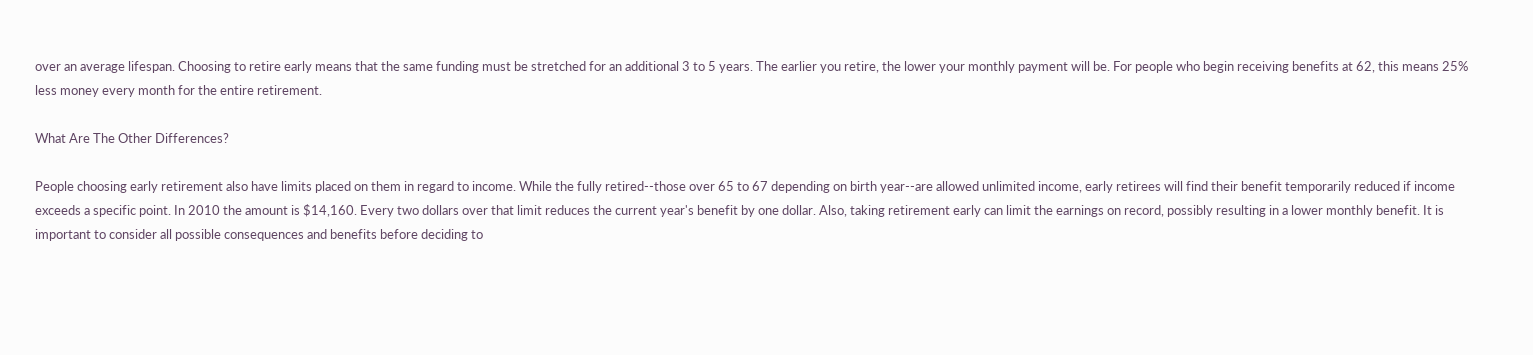over an average lifespan. Choosing to retire early means that the same funding must be stretched for an additional 3 to 5 years. The earlier you retire, the lower your monthly payment will be. For people who begin receiving benefits at 62, this means 25% less money every month for the entire retirement.

What Are The Other Differences?

People choosing early retirement also have limits placed on them in regard to income. While the fully retired--those over 65 to 67 depending on birth year--are allowed unlimited income, early retirees will find their benefit temporarily reduced if income exceeds a specific point. In 2010 the amount is $14,160. Every two dollars over that limit reduces the current year's benefit by one dollar. Also, taking retirement early can limit the earnings on record, possibly resulting in a lower monthly benefit. It is important to consider all possible consequences and benefits before deciding to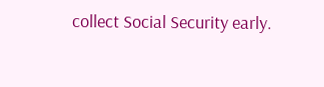collect Social Security early.